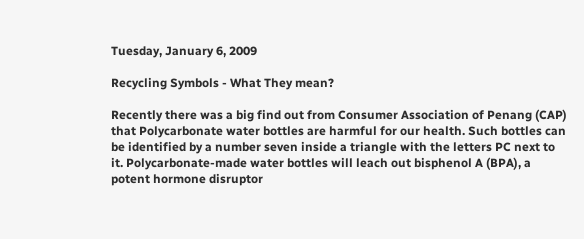Tuesday, January 6, 2009

Recycling Symbols - What They mean?

Recently there was a big find out from Consumer Association of Penang (CAP) that Polycarbonate water bottles are harmful for our health. Such bottles can be identified by a number seven inside a triangle with the letters PC next to it. Polycarbonate-made water bottles will leach out bisphenol A (BPA), a potent hormone disruptor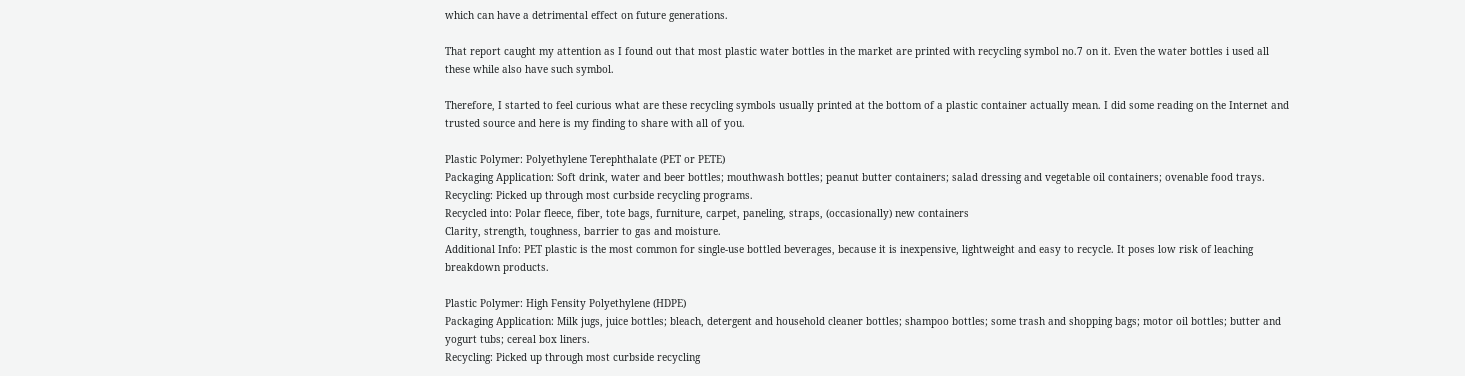which can have a detrimental effect on future generations.

That report caught my attention as I found out that most plastic water bottles in the market are printed with recycling symbol no.7 on it. Even the water bottles i used all these while also have such symbol.

Therefore, I started to feel curious what are these recycling symbols usually printed at the bottom of a plastic container actually mean. I did some reading on the Internet and trusted source and here is my finding to share with all of you.

Plastic Polymer: Polyethylene Terephthalate (PET or PETE)
Packaging Application: Soft drink, water and beer bottles; mouthwash bottles; peanut butter containers; salad dressing and vegetable oil containers; ovenable food trays.
Recycling: Picked up through most curbside recycling programs.
Recycled into: Polar fleece, fiber, tote bags, furniture, carpet, paneling, straps, (occasionally) new containers
Clarity, strength, toughness, barrier to gas and moisture.
Additional Info: PET plastic is the most common for single-use bottled beverages, because it is inexpensive, lightweight and easy to recycle. It poses low risk of leaching breakdown products.

Plastic Polymer: High Fensity Polyethylene (HDPE)
Packaging Application: Milk jugs, juice bottles; bleach, detergent and household cleaner bottles; shampoo bottles; some trash and shopping bags; motor oil bottles; butter and yogurt tubs; cereal box liners.
Recycling: Picked up through most curbside recycling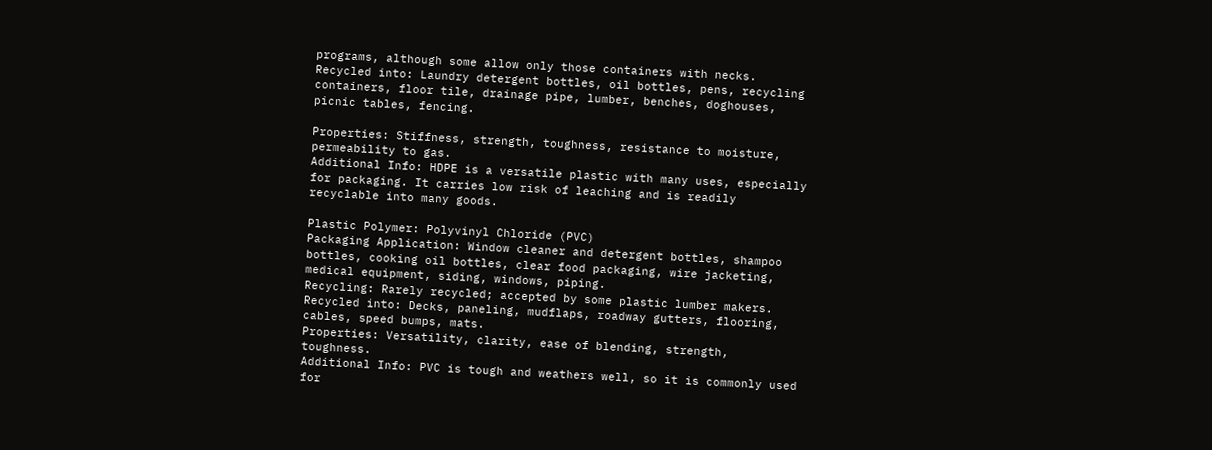programs, although some allow only those containers with necks.
Recycled into: Laundry detergent bottles, oil bottles, pens, recycling containers, floor tile, drainage pipe, lumber, benches, doghouses, picnic tables, fencing.

Properties: Stiffness, strength, toughness, resistance to moisture, permeability to gas.
Additional Info: HDPE is a versatile plastic with many uses, especially for packaging. It carries low risk of leaching and is readily recyclable into many goods.

Plastic Polymer: Polyvinyl Chloride (PVC)
Packaging Application: Window cleaner and detergent bottles, shampoo bottles, cooking oil bottles, clear food packaging, wire jacketing, medical equipment, siding, windows, piping.
Recycling: Rarely recycled; accepted by some plastic lumber makers.
Recycled into: Decks, paneling, mudflaps, roadway gutters, flooring, cables, speed bumps, mats.
Properties: Versatility, clarity, ease of blending, strength, toughness.
Additional Info: PVC is tough and weathers well, so it is commonly used for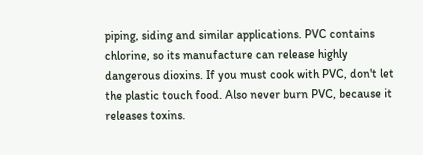piping, siding and similar applications. PVC contains chlorine, so its manufacture can release highly dangerous dioxins. If you must cook with PVC, don't let the plastic touch food. Also never burn PVC, because it releases toxins.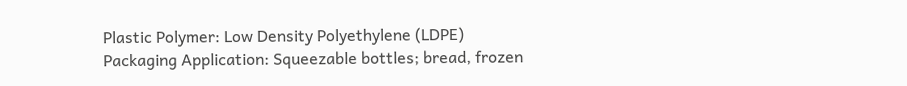Plastic Polymer: Low Density Polyethylene (LDPE)
Packaging Application: Squeezable bottles; bread, frozen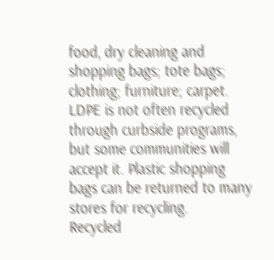food, dry cleaning and shopping bags; tote bags; clothing; furniture; carpet.
LDPE is not often recycled through curbside programs, but some communities will accept it. Plastic shopping bags can be returned to many stores for recycling.
Recycled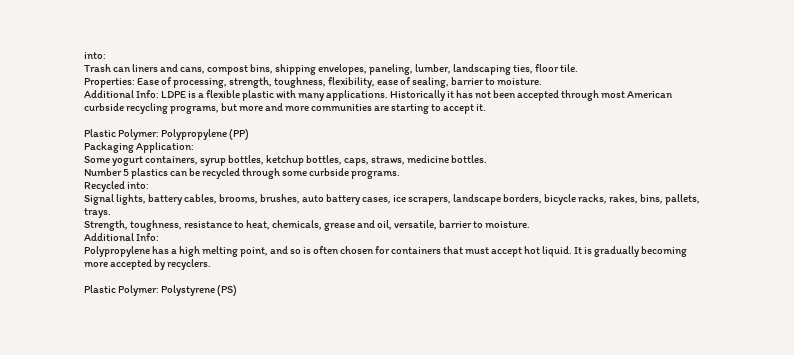into:
Trash can liners and cans, compost bins, shipping envelopes, paneling, lumber, landscaping ties, floor tile.
Properties: Ease of processing, strength, toughness, flexibility, ease of sealing, barrier to moisture.
Additional Info: LDPE is a flexible plastic with many applications. Historically it has not been accepted through most American curbside recycling programs, but more and more communities are starting to accept it.

Plastic Polymer: Polypropylene (PP)
Packaging Application:
Some yogurt containers, syrup bottles, ketchup bottles, caps, straws, medicine bottles.
Number 5 plastics can be recycled through some curbside programs.
Recycled into:
Signal lights, battery cables, brooms, brushes, auto battery cases, ice scrapers, landscape borders, bicycle racks, rakes, bins, pallets, trays.
Strength, toughness, resistance to heat, chemicals, grease and oil, versatile, barrier to moisture.
Additional Info:
Polypropylene has a high melting point, and so is often chosen for containers that must accept hot liquid. It is gradually becoming more accepted by recyclers.

Plastic Polymer: Polystyrene (PS)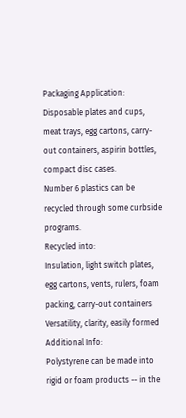Packaging Application:
Disposable plates and cups, meat trays, egg cartons, carry-out containers, aspirin bottles, compact disc cases.
Number 6 plastics can be recycled through some curbside programs.
Recycled into:
Insulation, light switch plates, egg cartons, vents, rulers, foam packing, carry-out containers
Versatility, clarity, easily formed
Additional Info:
Polystyrene can be made into rigid or foam products -- in the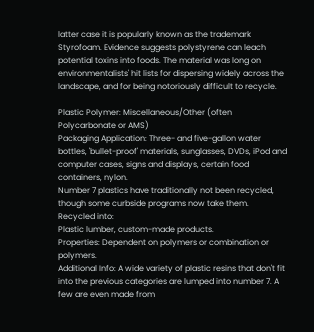latter case it is popularly known as the trademark Styrofoam. Evidence suggests polystyrene can leach potential toxins into foods. The material was long on environmentalists' hit lists for dispersing widely across the landscape, and for being notoriously difficult to recycle.

Plastic Polymer: Miscellaneous/Other (often Polycarbonate or AMS)
Packaging Application: Three- and five-gallon water bottles, 'bullet-proof' materials, sunglasses, DVDs, iPod and computer cases, signs and displays, certain food containers, nylon.
Number 7 plastics have traditionally not been recycled, though some curbside programs now take them.
Recycled into:
Plastic lumber, custom-made products.
Properties: Dependent on polymers or combination or polymers.
Additional Info: A wide variety of plastic resins that don't fit into the previous categories are lumped into number 7. A few are even made from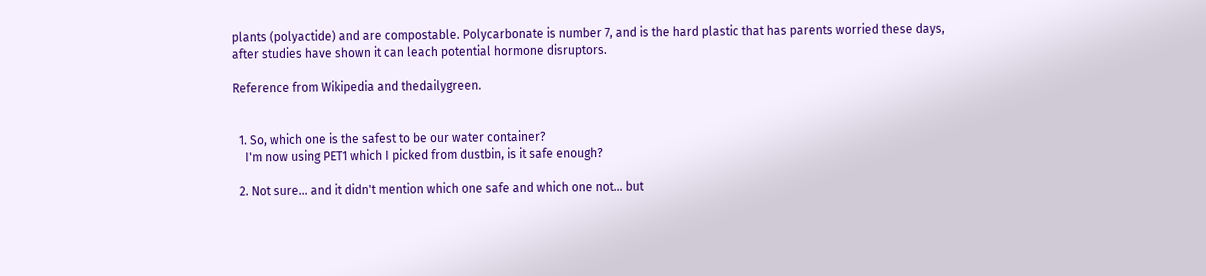plants (polyactide) and are compostable. Polycarbonate is number 7, and is the hard plastic that has parents worried these days, after studies have shown it can leach potential hormone disruptors.

Reference from Wikipedia and thedailygreen.


  1. So, which one is the safest to be our water container?
    I'm now using PET1 which I picked from dustbin, is it safe enough?

  2. Not sure... and it didn't mention which one safe and which one not... but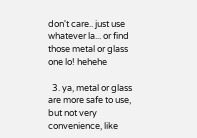don't care.. just use whatever la... or find those metal or glass one lo! hehehe

  3. ya, metal or glass are more safe to use, but not very convenience, like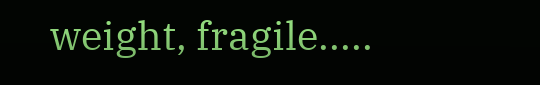weight, fragile.....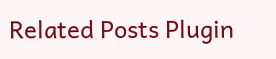Related Posts Plugin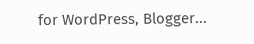for WordPress, Blogger...